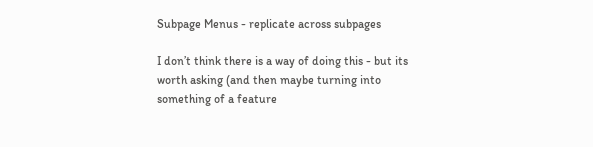Subpage Menus - replicate across subpages

I don’t think there is a way of doing this - but its worth asking (and then maybe turning into something of a feature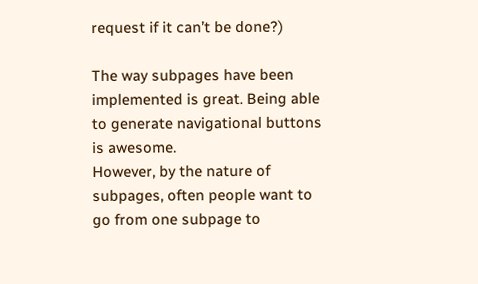request if it can’t be done?)

The way subpages have been implemented is great. Being able to generate navigational buttons is awesome.
However, by the nature of subpages, often people want to go from one subpage to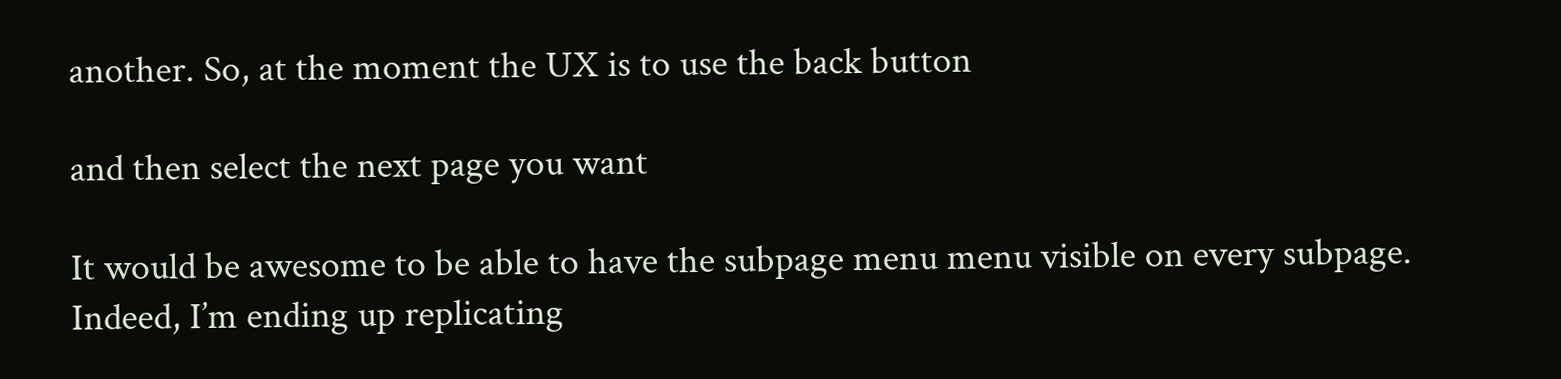another. So, at the moment the UX is to use the back button

and then select the next page you want

It would be awesome to be able to have the subpage menu menu visible on every subpage. Indeed, I’m ending up replicating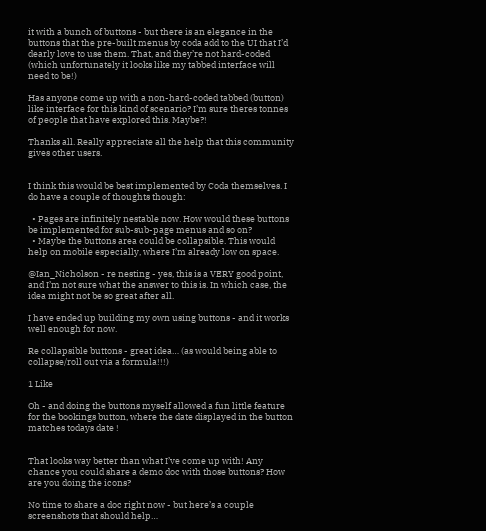it with a bunch of buttons - but there is an elegance in the buttons that the pre-built menus by coda add to the UI that I’d dearly love to use them. That, and they’re not hard-coded (which unfortunately it looks like my tabbed interface will need to be!)

Has anyone come up with a non-hard-coded tabbed (button) like interface for this kind of scenario? I’m sure theres tonnes of people that have explored this. Maybe?!

Thanks all. Really appreciate all the help that this community gives other users.


I think this would be best implemented by Coda themselves. I do have a couple of thoughts though:

  • Pages are infinitely nestable now. How would these buttons be implemented for sub-sub-page menus and so on?
  • Maybe the buttons area could be collapsible. This would help on mobile especially, where I’m already low on space.

@Ian_Nicholson - re nesting - yes, this is a VERY good point, and I’m not sure what the answer to this is. In which case, the idea might not be so great after all.

I have ended up building my own using buttons - and it works well enough for now.

Re collapsible buttons - great idea… (as would being able to collapse/roll out via a formula!!!)

1 Like

Oh - and doing the buttons myself allowed a fun little feature for the bookings button, where the date displayed in the button matches todays date !


That looks way better than what I’ve come up with! Any chance you could share a demo doc with those buttons? How are you doing the icons?

No time to share a doc right now - but here’s a couple screenshots that should help…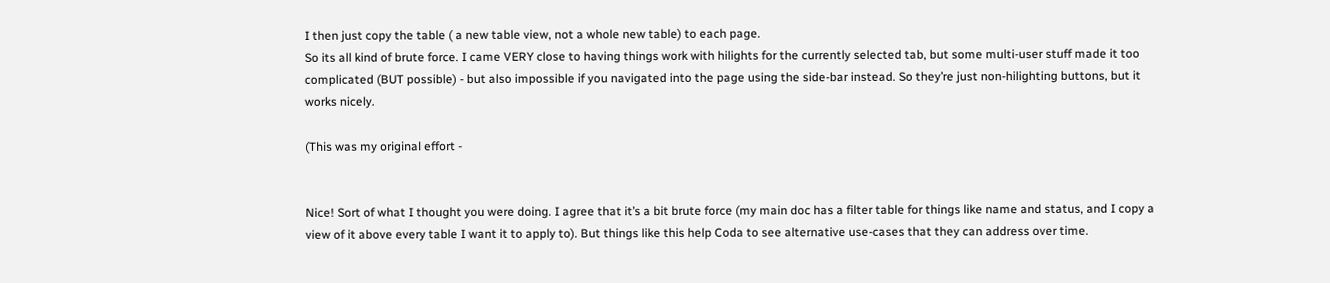I then just copy the table ( a new table view, not a whole new table) to each page.
So its all kind of brute force. I came VERY close to having things work with hilights for the currently selected tab, but some multi-user stuff made it too complicated (BUT possible) - but also impossible if you navigated into the page using the side-bar instead. So they’re just non-hilighting buttons, but it works nicely.

(This was my original effort -


Nice! Sort of what I thought you were doing. I agree that it’s a bit brute force (my main doc has a filter table for things like name and status, and I copy a view of it above every table I want it to apply to). But things like this help Coda to see alternative use-cases that they can address over time.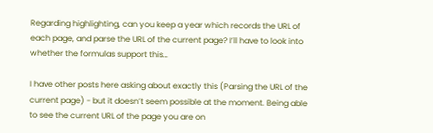Regarding highlighting, can you keep a year which records the URL of each page, and parse the URL of the current page? I’ll have to look into whether the formulas support this…

I have other posts here asking about exactly this (Parsing the URL of the current page) - but it doesn’t seem possible at the moment. Being able to see the current URL of the page you are on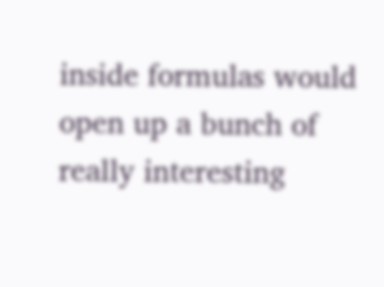inside formulas would open up a bunch of really interesting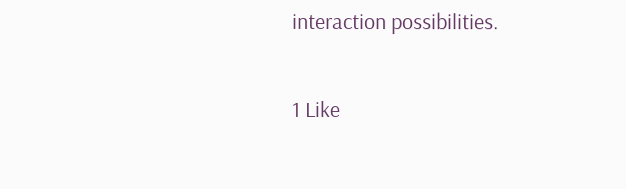interaction possibilities.

1 Like